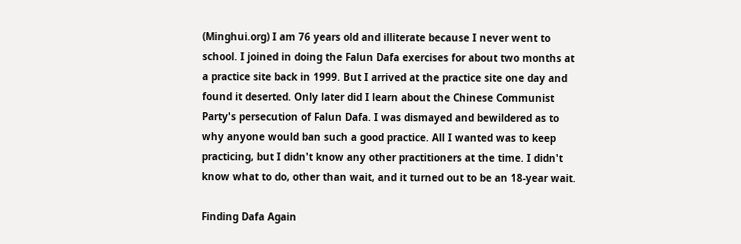(Minghui.org) I am 76 years old and illiterate because I never went to school. I joined in doing the Falun Dafa exercises for about two months at a practice site back in 1999. But I arrived at the practice site one day and found it deserted. Only later did I learn about the Chinese Communist Party's persecution of Falun Dafa. I was dismayed and bewildered as to why anyone would ban such a good practice. All I wanted was to keep practicing, but I didn't know any other practitioners at the time. I didn't know what to do, other than wait, and it turned out to be an 18-year wait.

Finding Dafa Again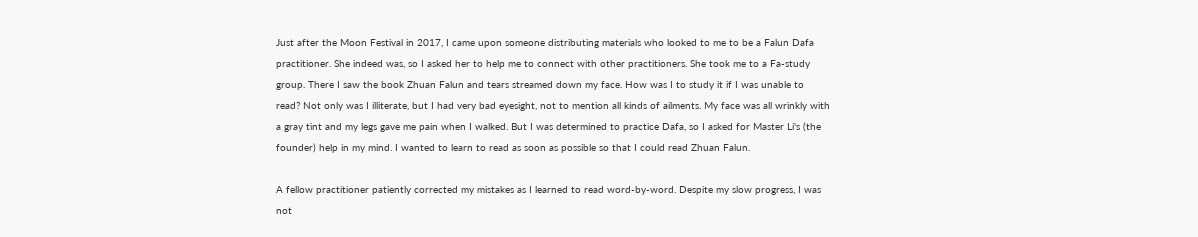Just after the Moon Festival in 2017, I came upon someone distributing materials who looked to me to be a Falun Dafa practitioner. She indeed was, so I asked her to help me to connect with other practitioners. She took me to a Fa-study group. There I saw the book Zhuan Falun and tears streamed down my face. How was I to study it if I was unable to read? Not only was I illiterate, but I had very bad eyesight, not to mention all kinds of ailments. My face was all wrinkly with a gray tint and my legs gave me pain when I walked. But I was determined to practice Dafa, so I asked for Master Li's (the founder) help in my mind. I wanted to learn to read as soon as possible so that I could read Zhuan Falun.

A fellow practitioner patiently corrected my mistakes as I learned to read word-by-word. Despite my slow progress, I was not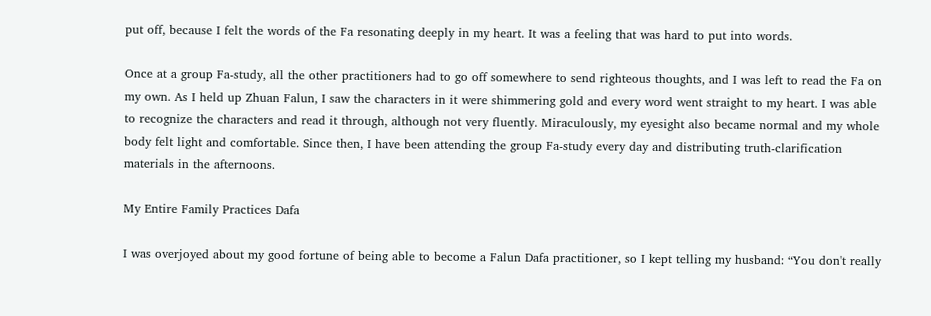put off, because I felt the words of the Fa resonating deeply in my heart. It was a feeling that was hard to put into words.

Once at a group Fa-study, all the other practitioners had to go off somewhere to send righteous thoughts, and I was left to read the Fa on my own. As I held up Zhuan Falun, I saw the characters in it were shimmering gold and every word went straight to my heart. I was able to recognize the characters and read it through, although not very fluently. Miraculously, my eyesight also became normal and my whole body felt light and comfortable. Since then, I have been attending the group Fa-study every day and distributing truth-clarification materials in the afternoons.

My Entire Family Practices Dafa

I was overjoyed about my good fortune of being able to become a Falun Dafa practitioner, so I kept telling my husband: “You don't really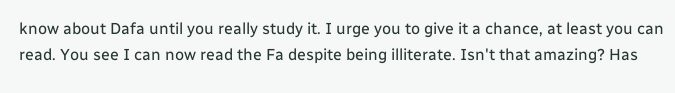know about Dafa until you really study it. I urge you to give it a chance, at least you can read. You see I can now read the Fa despite being illiterate. Isn't that amazing? Has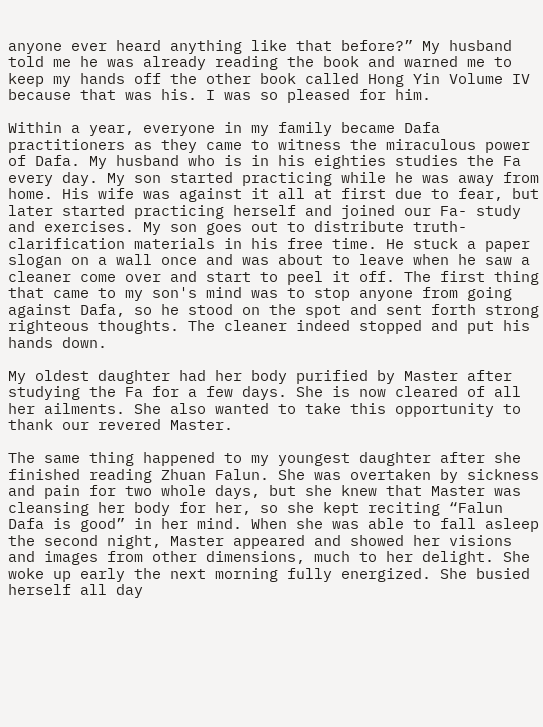anyone ever heard anything like that before?” My husband told me he was already reading the book and warned me to keep my hands off the other book called Hong Yin Volume IV  because that was his. I was so pleased for him.

Within a year, everyone in my family became Dafa practitioners as they came to witness the miraculous power of Dafa. My husband who is in his eighties studies the Fa every day. My son started practicing while he was away from home. His wife was against it all at first due to fear, but later started practicing herself and joined our Fa- study and exercises. My son goes out to distribute truth-clarification materials in his free time. He stuck a paper slogan on a wall once and was about to leave when he saw a cleaner come over and start to peel it off. The first thing that came to my son's mind was to stop anyone from going against Dafa, so he stood on the spot and sent forth strong righteous thoughts. The cleaner indeed stopped and put his hands down.

My oldest daughter had her body purified by Master after studying the Fa for a few days. She is now cleared of all her ailments. She also wanted to take this opportunity to thank our revered Master.

The same thing happened to my youngest daughter after she finished reading Zhuan Falun. She was overtaken by sickness and pain for two whole days, but she knew that Master was cleansing her body for her, so she kept reciting “Falun Dafa is good” in her mind. When she was able to fall asleep the second night, Master appeared and showed her visions and images from other dimensions, much to her delight. She woke up early the next morning fully energized. She busied herself all day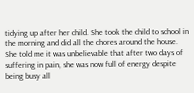tidying up after her child. She took the child to school in the morning and did all the chores around the house. She told me it was unbelievable that after two days of suffering in pain, she was now full of energy despite being busy all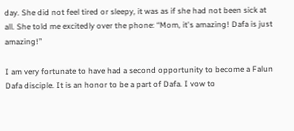day. She did not feel tired or sleepy, it was as if she had not been sick at all. She told me excitedly over the phone: “Mom, it's amazing! Dafa is just amazing!”

I am very fortunate to have had a second opportunity to become a Falun Dafa disciple. It is an honor to be a part of Dafa. I vow to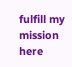fulfill my mission here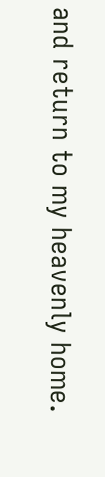and return to my heavenly home.